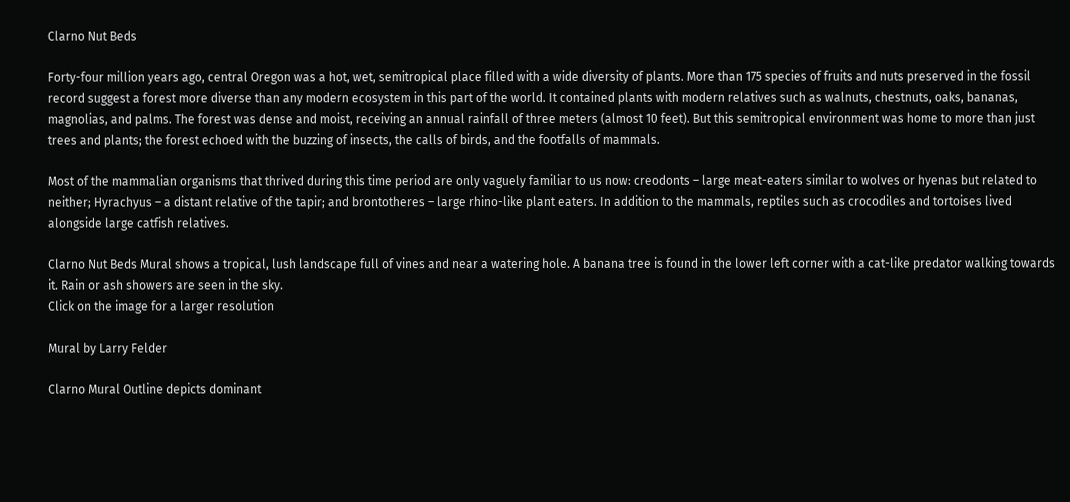Clarno Nut Beds

Forty-four million years ago, central Oregon was a hot, wet, semitropical place filled with a wide diversity of plants. More than 175 species of fruits and nuts preserved in the fossil record suggest a forest more diverse than any modern ecosystem in this part of the world. It contained plants with modern relatives such as walnuts, chestnuts, oaks, bananas, magnolias, and palms. The forest was dense and moist, receiving an annual rainfall of three meters (almost 10 feet). But this semitropical environment was home to more than just trees and plants; the forest echoed with the buzzing of insects, the calls of birds, and the footfalls of mammals.

Most of the mammalian organisms that thrived during this time period are only vaguely familiar to us now: creodonts – large meat-eaters similar to wolves or hyenas but related to neither; Hyrachyus – a distant relative of the tapir; and brontotheres – large rhino-like plant eaters. In addition to the mammals, reptiles such as crocodiles and tortoises lived alongside large catfish relatives.

Clarno Nut Beds Mural shows a tropical, lush landscape full of vines and near a watering hole. A banana tree is found in the lower left corner with a cat-like predator walking towards it. Rain or ash showers are seen in the sky.
Click on the image for a larger resolution

Mural by Larry Felder

Clarno Mural Outline depicts dominant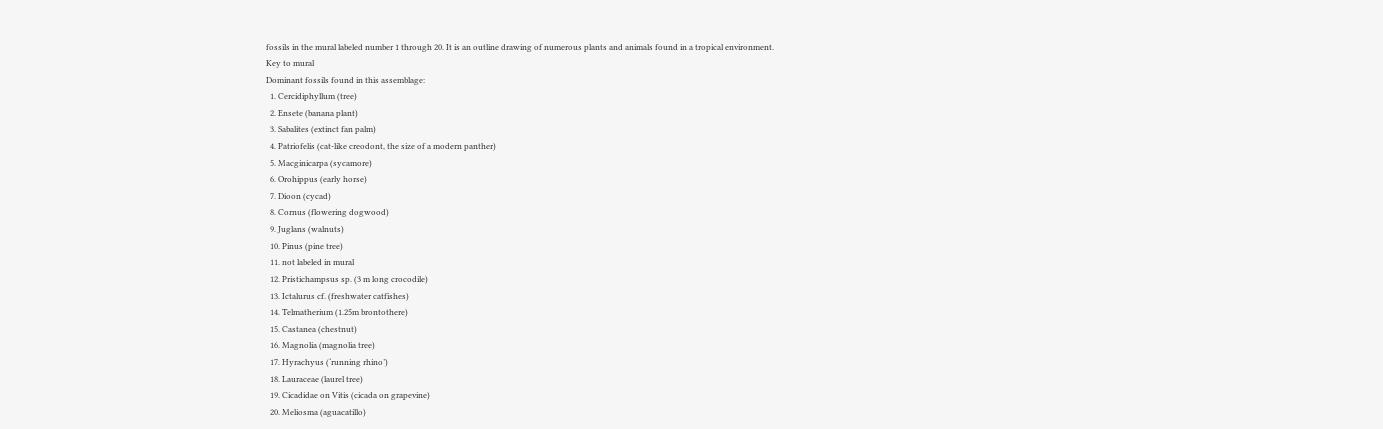fossils in the mural labeled number 1 through 20. It is an outline drawing of numerous plants and animals found in a tropical environment.
Key to mural
Dominant fossils found in this assemblage:
  1. Cercidiphyllum (tree)
  2. Ensete (banana plant)
  3. Sabalites (extinct fan palm)
  4. Patriofelis (cat-like creodont, the size of a modern panther)
  5. Macginicarpa (sycamore)
  6. Orohippus (early horse)
  7. Dioon (cycad)
  8. Cornus (flowering dogwood)
  9. Juglans (walnuts)
  10. Pinus (pine tree)
  11. not labeled in mural
  12. Pristichampsus sp. (3 m long crocodile)
  13. Ictalurus cf. (freshwater catfishes)
  14. Telmatherium (1.25m brontothere)
  15. Castanea (chestnut)
  16. Magnolia (magnolia tree)
  17. Hyrachyus (‘running rhino’)
  18. Lauraceae (laurel tree)
  19. Cicadidae on Vitis (cicada on grapevine)
  20. Meliosma (aguacatillo)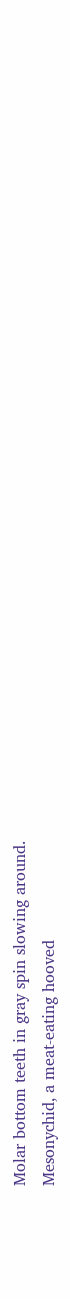Molar bottom teeth in gray spin slowing around.
Mesonychid, a meat-eating hooved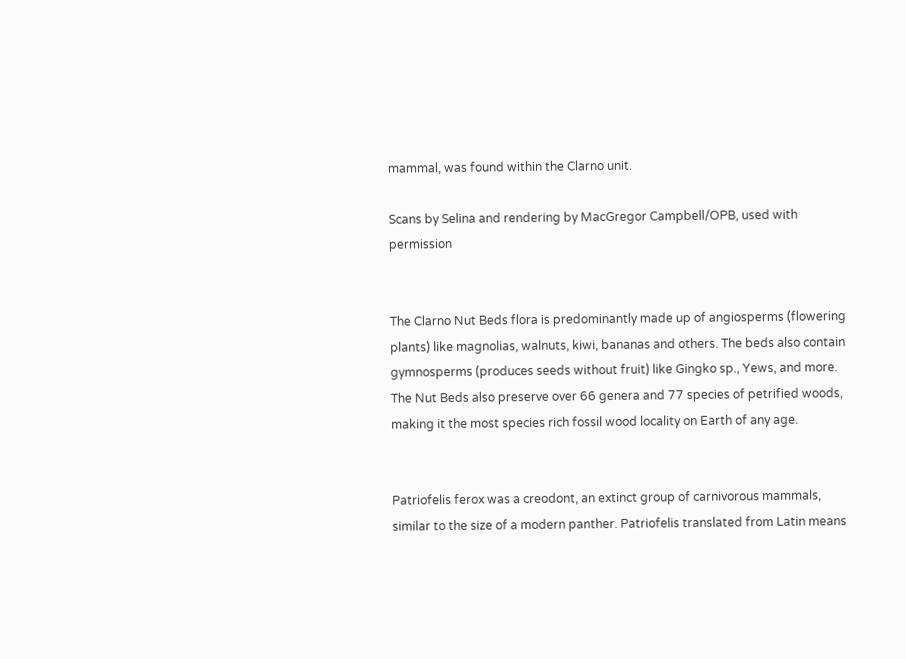mammal, was found within the Clarno unit.

Scans by Selina and rendering by MacGregor Campbell/OPB, used with permission


The Clarno Nut Beds flora is predominantly made up of angiosperms (flowering plants) like magnolias, walnuts, kiwi, bananas and others. The beds also contain gymnosperms (produces seeds without fruit) like Gingko sp., Yews, and more. The Nut Beds also preserve over 66 genera and 77 species of petrified woods, making it the most species rich fossil wood locality on Earth of any age.


Patriofelis ferox was a creodont, an extinct group of carnivorous mammals, similar to the size of a modern panther. Patriofelis translated from Latin means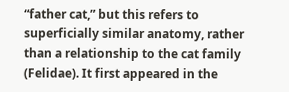“father cat,” but this refers to superficially similar anatomy, rather than a relationship to the cat family (Felidae). It first appeared in the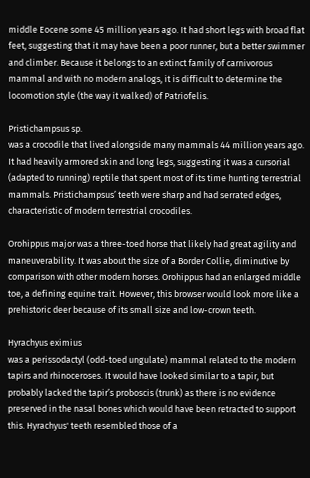middle Eocene some 45 million years ago. It had short legs with broad flat feet, suggesting that it may have been a poor runner, but a better swimmer and climber. Because it belongs to an extinct family of carnivorous mammal and with no modern analogs, it is difficult to determine the locomotion style (the way it walked) of Patriofelis.

Pristichampsus sp.
was a crocodile that lived alongside many mammals 44 million years ago. It had heavily armored skin and long legs, suggesting it was a cursorial (adapted to running) reptile that spent most of its time hunting terrestrial mammals. Pristichampsus’ teeth were sharp and had serrated edges, characteristic of modern terrestrial crocodiles.

Orohippus major was a three-toed horse that likely had great agility and maneuverability. It was about the size of a Border Collie, diminutive by comparison with other modern horses. Orohippus had an enlarged middle toe, a defining equine trait. However, this browser would look more like a prehistoric deer because of its small size and low-crown teeth.

Hyrachyus eximius
was a perissodactyl (odd-toed ungulate) mammal related to the modern tapirs and rhinoceroses. It would have looked similar to a tapir, but probably lacked the tapir’s proboscis (trunk) as there is no evidence preserved in the nasal bones which would have been retracted to support this. Hyrachyus' teeth resembled those of a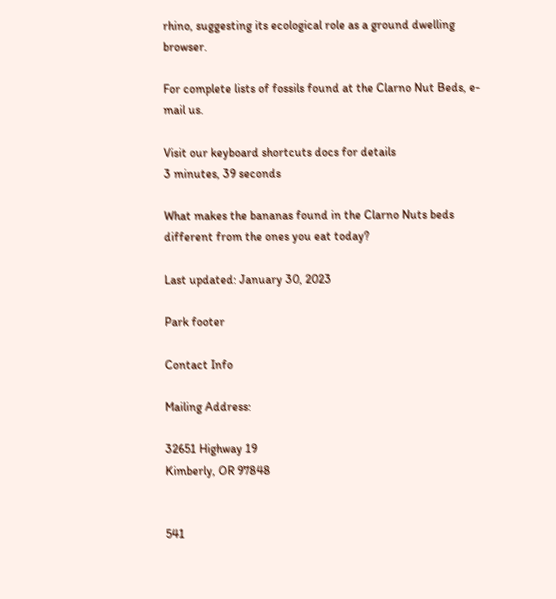rhino, suggesting its ecological role as a ground dwelling browser.

For complete lists of fossils found at the Clarno Nut Beds, e-mail us.

Visit our keyboard shortcuts docs for details
3 minutes, 39 seconds

What makes the bananas found in the Clarno Nuts beds different from the ones you eat today?

Last updated: January 30, 2023

Park footer

Contact Info

Mailing Address:

32651 Highway 19
Kimberly, OR 97848


541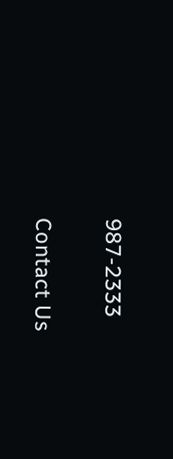987-2333

Contact Us